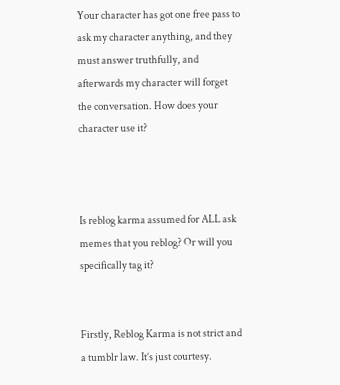Your character has got one free pass to ask my character anything, and they must answer truthfully, and afterwards my character will forget the conversation. How does your character use it?



Is reblog karma assumed for ALL ask memes that you reblog? Or will you specifically tag it?


Firstly, Reblog Karma is not strict and a tumblr law. It’s just courtesy.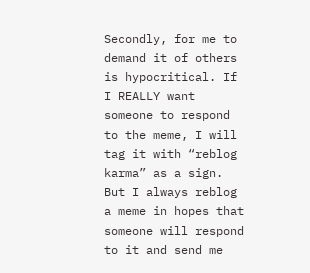Secondly, for me to demand it of others is hypocritical. If I REALLY want someone to respond to the meme, I will tag it with “reblog karma” as a sign. But I always reblog a meme in hopes that someone will respond to it and send me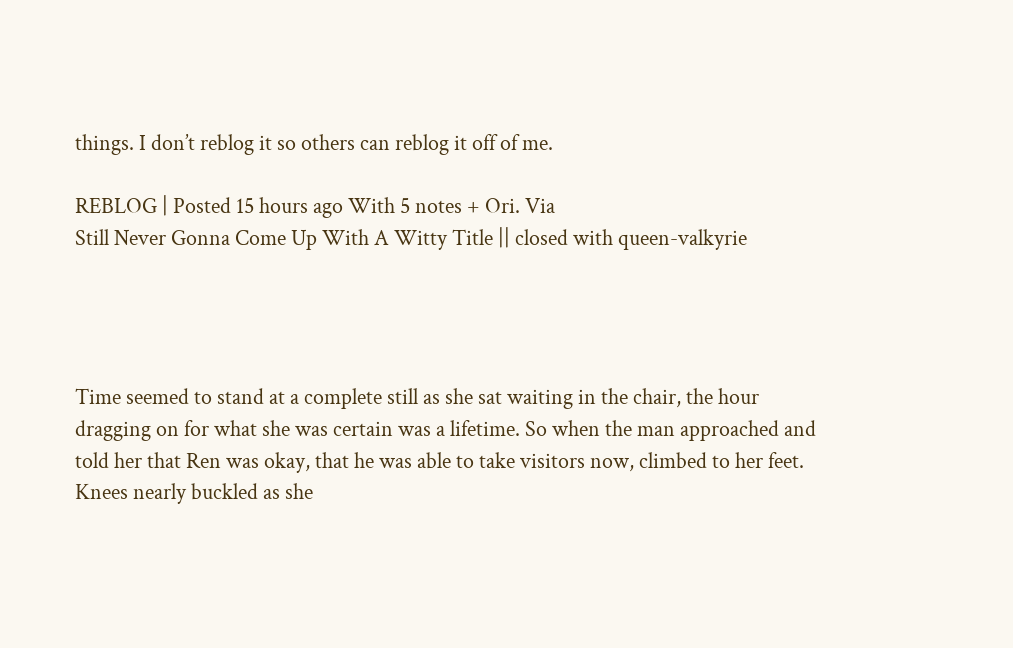things. I don’t reblog it so others can reblog it off of me.

REBLOG | Posted 15 hours ago With 5 notes + Ori. Via
Still Never Gonna Come Up With A Witty Title || closed with queen-valkyrie




Time seemed to stand at a complete still as she sat waiting in the chair, the hour dragging on for what she was certain was a lifetime. So when the man approached and told her that Ren was okay, that he was able to take visitors now, climbed to her feet. Knees nearly buckled as she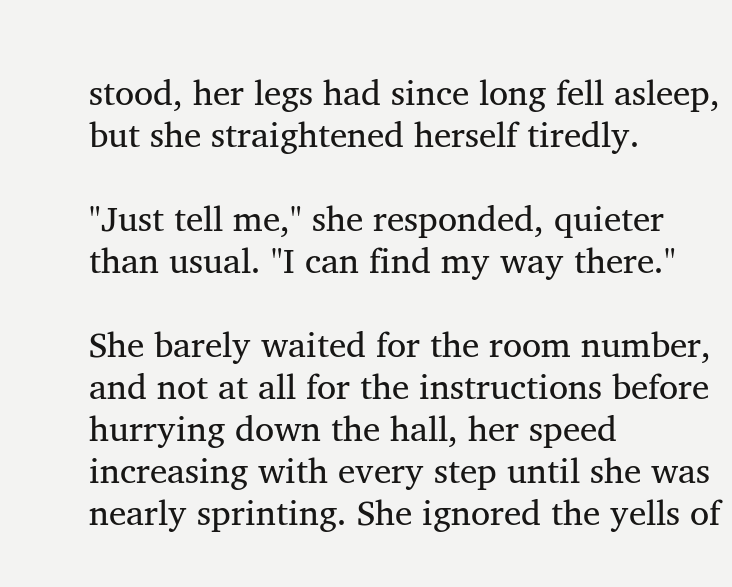stood, her legs had since long fell asleep, but she straightened herself tiredly.

"Just tell me," she responded, quieter than usual. "I can find my way there."

She barely waited for the room number, and not at all for the instructions before hurrying down the hall, her speed increasing with every step until she was nearly sprinting. She ignored the yells of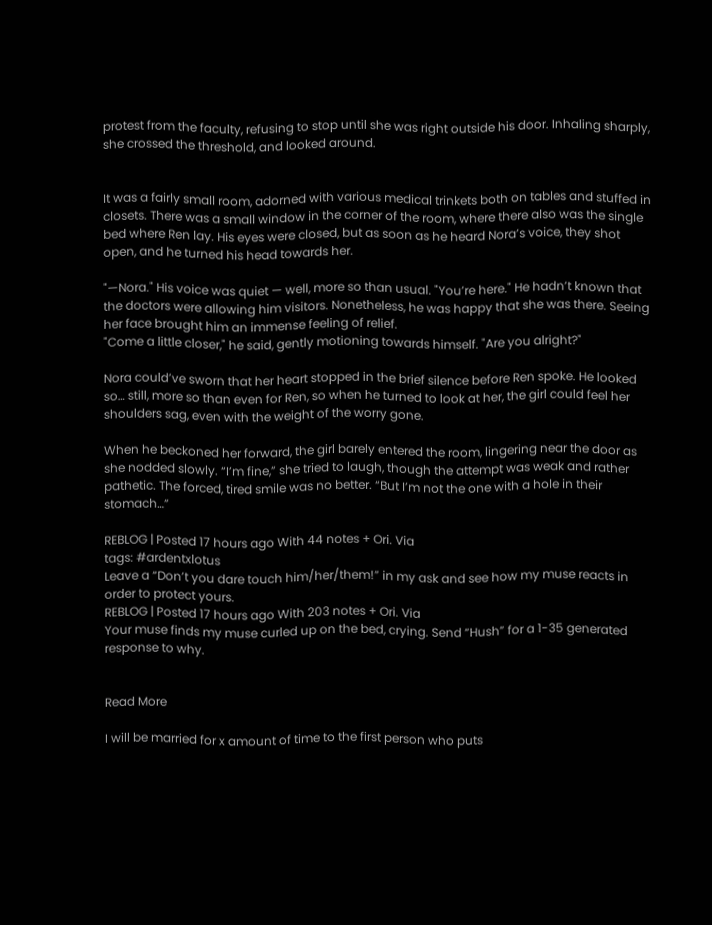protest from the faculty, refusing to stop until she was right outside his door. Inhaling sharply, she crossed the threshold, and looked around.


It was a fairly small room, adorned with various medical trinkets both on tables and stuffed in closets. There was a small window in the corner of the room, where there also was the single bed where Ren lay. His eyes were closed, but as soon as he heard Nora’s voice, they shot open, and he turned his head towards her.

"—Nora." His voice was quiet — well, more so than usual. "You’re here." He hadn’t known that the doctors were allowing him visitors. Nonetheless, he was happy that she was there. Seeing her face brought him an immense feeling of relief.
"Come a little closer," he said, gently motioning towards himself. "Are you alright?"

Nora could’ve sworn that her heart stopped in the brief silence before Ren spoke. He looked so… still, more so than even for Ren, so when he turned to look at her, the girl could feel her shoulders sag, even with the weight of the worry gone.

When he beckoned her forward, the girl barely entered the room, lingering near the door as she nodded slowly. “I’m fine,” she tried to laugh, though the attempt was weak and rather pathetic. The forced, tired smile was no better. “But I’m not the one with a hole in their stomach…”

REBLOG | Posted 17 hours ago With 44 notes + Ori. Via
tags: #ardentxlotus
Leave a “Don’t you dare touch him/her/them!” in my ask and see how my muse reacts in order to protect yours.
REBLOG | Posted 17 hours ago With 203 notes + Ori. Via
Your muse finds my muse curled up on the bed, crying. Send “Hush” for a 1-35 generated response to why.


Read More

I will be married for x amount of time to the first person who puts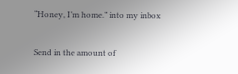“Honey, I’m home.” into my inbox


Send in the amount of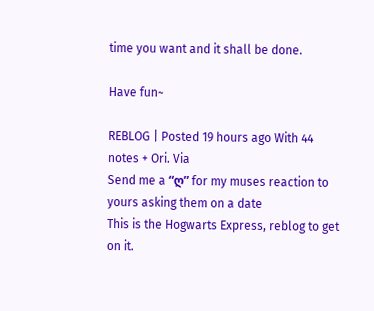time you want and it shall be done.

Have fun~

REBLOG | Posted 19 hours ago With 44 notes + Ori. Via
Send me a “ღ” for my muses reaction to yours asking them on a date
This is the Hogwarts Express, reblog to get on it.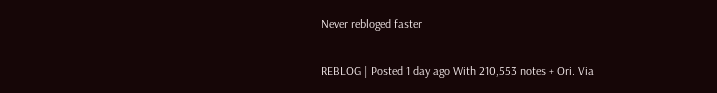Never rebloged faster

REBLOG | Posted 1 day ago With 210,553 notes + Ori. Via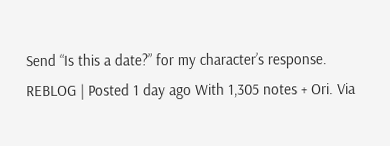Send “Is this a date?” for my character’s response.
REBLOG | Posted 1 day ago With 1,305 notes + Ori. Via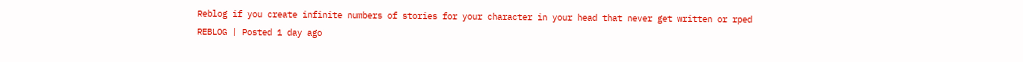Reblog if you create infinite numbers of stories for your character in your head that never get written or rped
REBLOG | Posted 1 day ago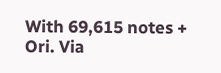With 69,615 notes + Ori. Via